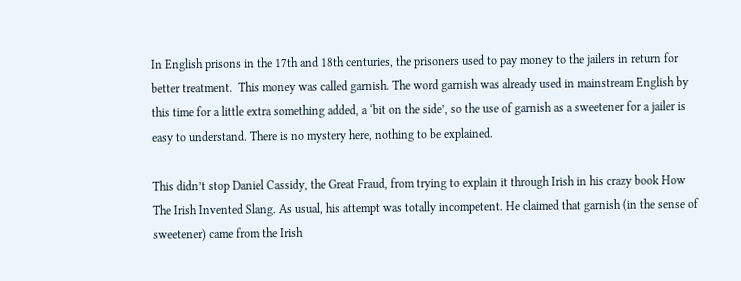In English prisons in the 17th and 18th centuries, the prisoners used to pay money to the jailers in return for better treatment.  This money was called garnish. The word garnish was already used in mainstream English by this time for a little extra something added, a ‘bit on the side’, so the use of garnish as a sweetener for a jailer is easy to understand. There is no mystery here, nothing to be explained.

This didn’t stop Daniel Cassidy, the Great Fraud, from trying to explain it through Irish in his crazy book How The Irish Invented Slang. As usual, his attempt was totally incompetent. He claimed that garnish (in the sense of sweetener) came from the Irish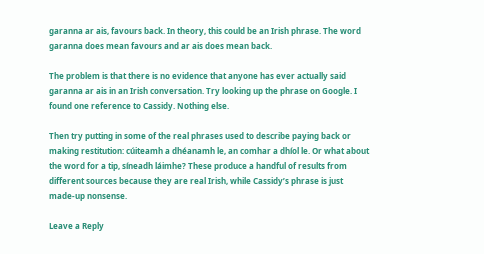garanna ar ais, favours back. In theory, this could be an Irish phrase. The word garanna does mean favours and ar ais does mean back.

The problem is that there is no evidence that anyone has ever actually said garanna ar ais in an Irish conversation. Try looking up the phrase on Google. I found one reference to Cassidy. Nothing else.

Then try putting in some of the real phrases used to describe paying back or making restitution: cúiteamh a dhéanamh le, an comhar a dhíol le. Or what about the word for a tip, síneadh láimhe? These produce a handful of results from different sources because they are real Irish, while Cassidy’s phrase is just made-up nonsense.

Leave a Reply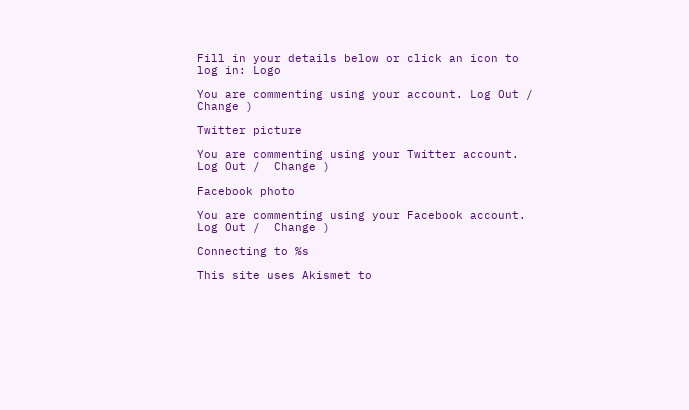Fill in your details below or click an icon to log in: Logo

You are commenting using your account. Log Out /  Change )

Twitter picture

You are commenting using your Twitter account. Log Out /  Change )

Facebook photo

You are commenting using your Facebook account. Log Out /  Change )

Connecting to %s

This site uses Akismet to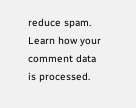reduce spam. Learn how your comment data is processed.